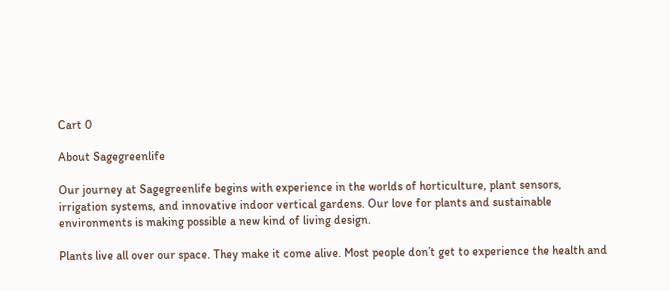Cart 0

About Sagegreenlife

Our journey at Sagegreenlife begins with experience in the worlds of horticulture, plant sensors, irrigation systems, and innovative indoor vertical gardens. Our love for plants and sustainable environments is making possible a new kind of living design.

Plants live all over our space. They make it come alive. Most people don’t get to experience the health and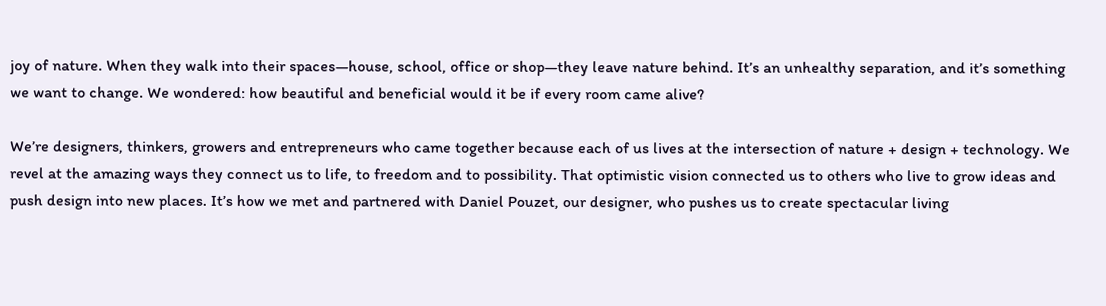joy of nature. When they walk into their spaces—house, school, office or shop—they leave nature behind. It’s an unhealthy separation, and it’s something we want to change. We wondered: how beautiful and beneficial would it be if every room came alive?

We’re designers, thinkers, growers and entrepreneurs who came together because each of us lives at the intersection of nature + design + technology. We revel at the amazing ways they connect us to life, to freedom and to possibility. That optimistic vision connected us to others who live to grow ideas and push design into new places. It’s how we met and partnered with Daniel Pouzet, our designer, who pushes us to create spectacular living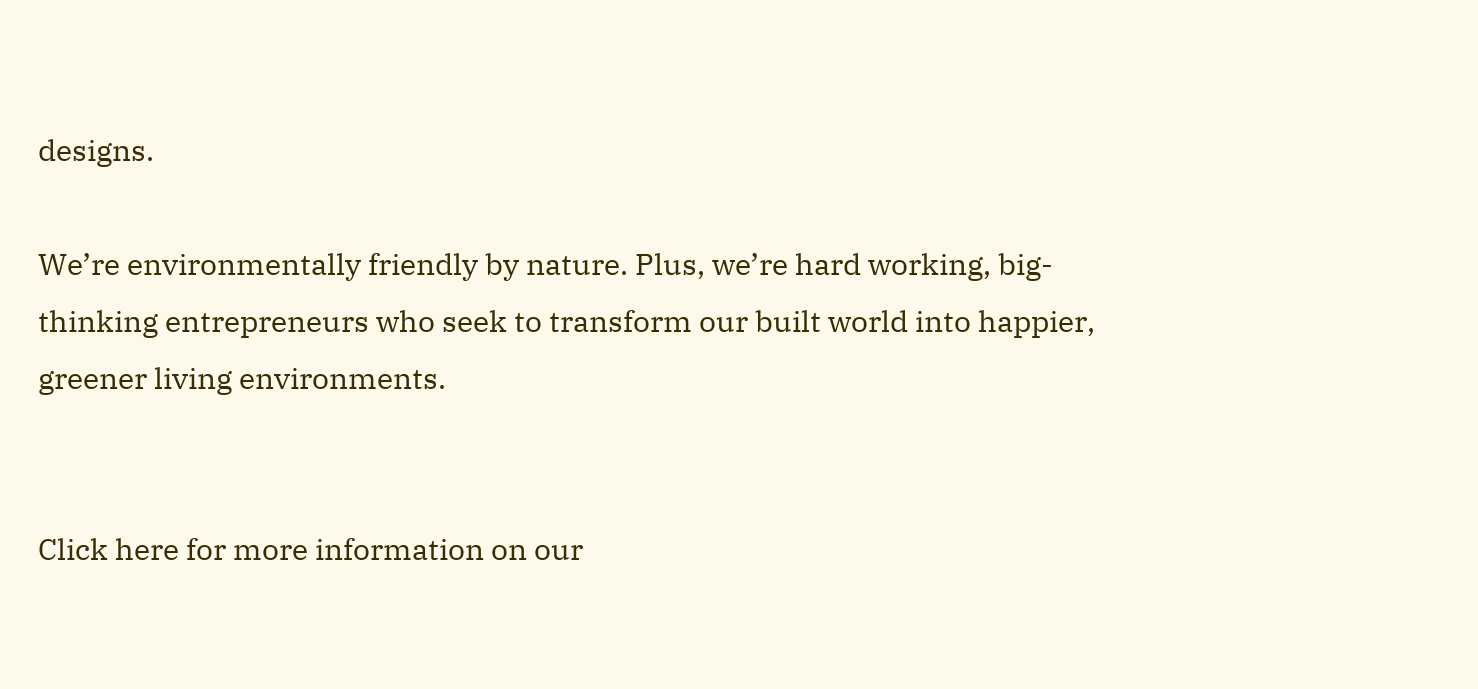designs.

We’re environmentally friendly by nature. Plus, we’re hard working, big-thinking entrepreneurs who seek to transform our built world into happier, greener living environments.


Click here for more information on our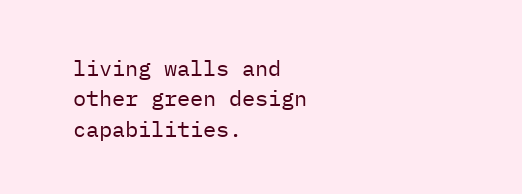living walls and other green design capabilities.